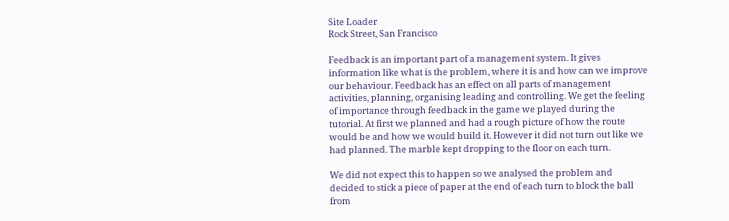Site Loader
Rock Street, San Francisco

Feedback is an important part of a management system. It gives information like what is the problem, where it is and how can we improve our behaviour. Feedback has an effect on all parts of management activities, planning, organising leading and controlling. We get the feeling of importance through feedback in the game we played during the tutorial. At first we planned and had a rough picture of how the route would be and how we would build it. However it did not turn out like we had planned. The marble kept dropping to the floor on each turn.

We did not expect this to happen so we analysed the problem and decided to stick a piece of paper at the end of each turn to block the ball from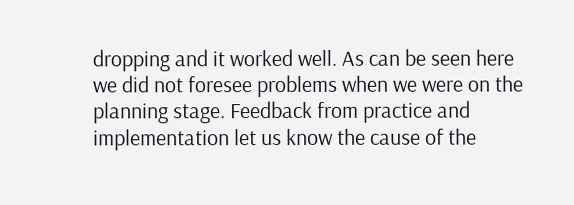dropping and it worked well. As can be seen here we did not foresee problems when we were on the planning stage. Feedback from practice and implementation let us know the cause of the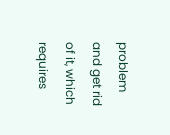problem and get rid of it, which requires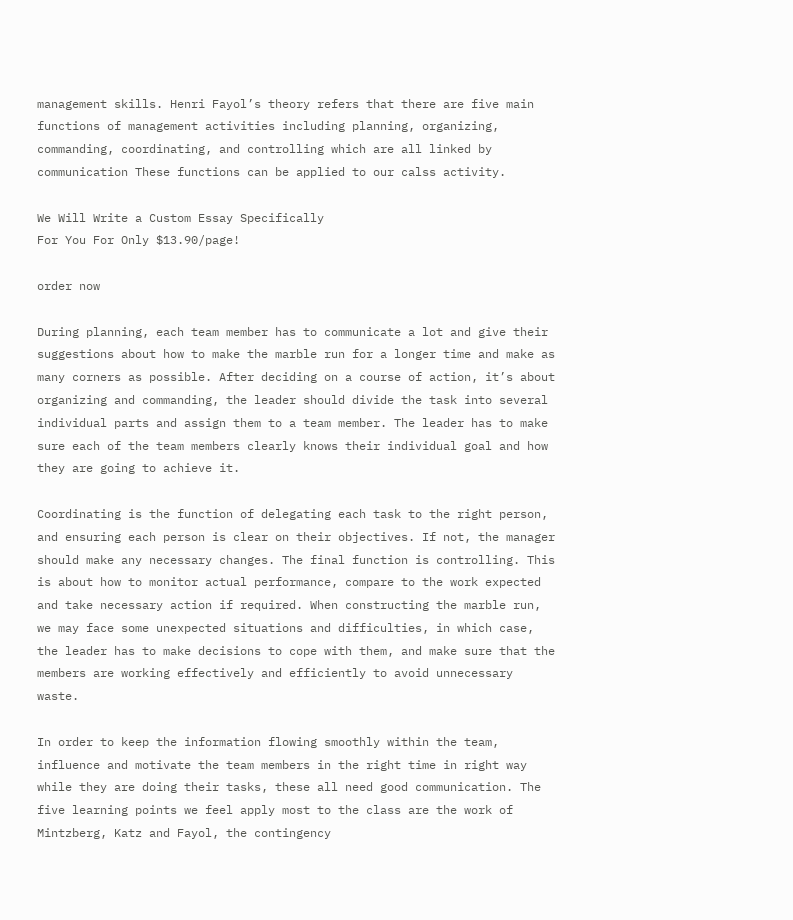management skills. Henri Fayol’s theory refers that there are five main functions of management activities including planning, organizing, commanding, coordinating, and controlling which are all linked by communication These functions can be applied to our calss activity.

We Will Write a Custom Essay Specifically
For You For Only $13.90/page!

order now

During planning, each team member has to communicate a lot and give their suggestions about how to make the marble run for a longer time and make as many corners as possible. After deciding on a course of action, it’s about organizing and commanding, the leader should divide the task into several individual parts and assign them to a team member. The leader has to make sure each of the team members clearly knows their individual goal and how they are going to achieve it.

Coordinating is the function of delegating each task to the right person, and ensuring each person is clear on their objectives. If not, the manager should make any necessary changes. The final function is controlling. This is about how to monitor actual performance, compare to the work expected and take necessary action if required. When constructing the marble run, we may face some unexpected situations and difficulties, in which case, the leader has to make decisions to cope with them, and make sure that the members are working effectively and efficiently to avoid unnecessary waste.

In order to keep the information flowing smoothly within the team, influence and motivate the team members in the right time in right way while they are doing their tasks, these all need good communication. The five learning points we feel apply most to the class are the work of Mintzberg, Katz and Fayol, the contingency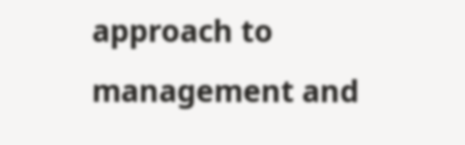approach to management and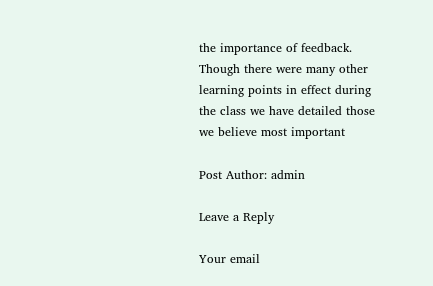the importance of feedback. Though there were many other learning points in effect during the class we have detailed those we believe most important

Post Author: admin

Leave a Reply

Your email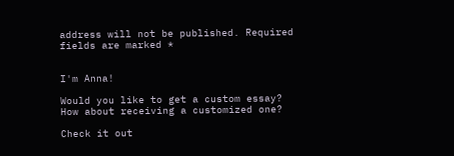address will not be published. Required fields are marked *


I'm Anna!

Would you like to get a custom essay? How about receiving a customized one?

Check it out